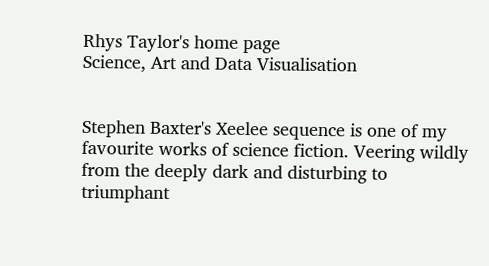Rhys Taylor's home page
Science, Art and Data Visualisation


Stephen Baxter's Xeelee sequence is one of my favourite works of science fiction. Veering wildly from the deeply dark and disturbing to triumphant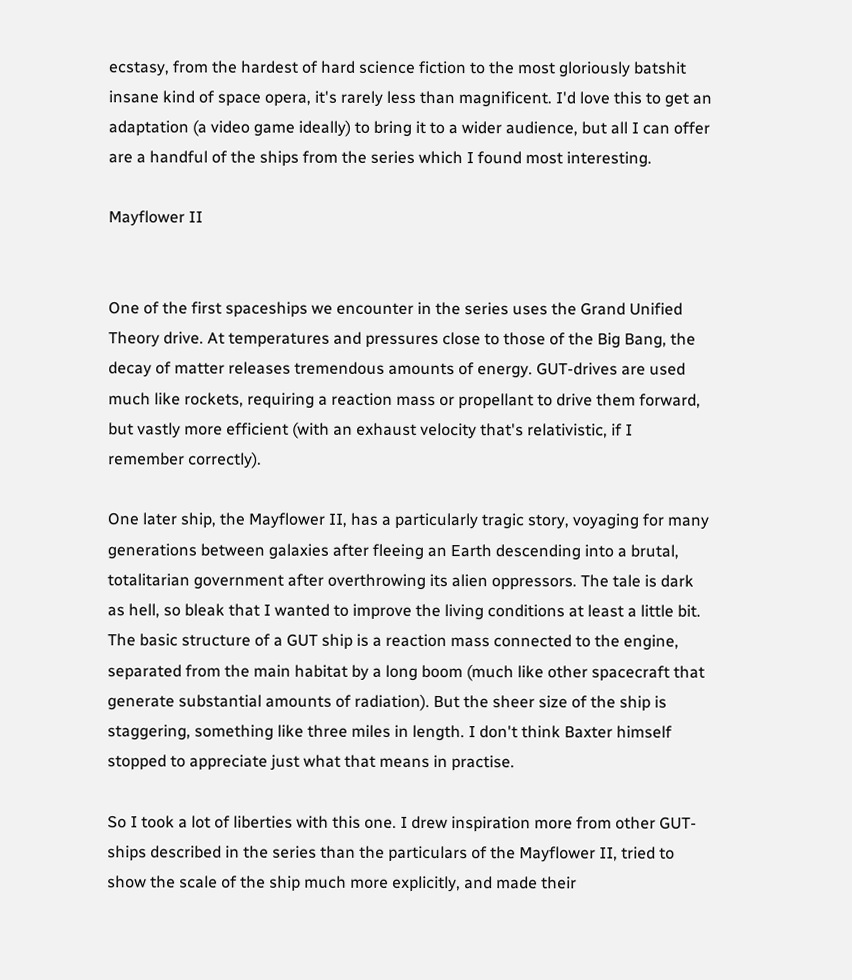ecstasy, from the hardest of hard science fiction to the most gloriously batshit insane kind of space opera, it's rarely less than magnificent. I'd love this to get an adaptation (a video game ideally) to bring it to a wider audience, but all I can offer are a handful of the ships from the series which I found most interesting.

Mayflower II


One of the first spaceships we encounter in the series uses the Grand Unified Theory drive. At temperatures and pressures close to those of the Big Bang, the decay of matter releases tremendous amounts of energy. GUT-drives are used much like rockets, requiring a reaction mass or propellant to drive them forward, but vastly more efficient (with an exhaust velocity that's relativistic, if I remember correctly).

One later ship, the Mayflower II, has a particularly tragic story, voyaging for many generations between galaxies after fleeing an Earth descending into a brutal, totalitarian government after overthrowing its alien oppressors. The tale is dark as hell, so bleak that I wanted to improve the living conditions at least a little bit. The basic structure of a GUT ship is a reaction mass connected to the engine, separated from the main habitat by a long boom (much like other spacecraft that generate substantial amounts of radiation). But the sheer size of the ship is staggering, something like three miles in length. I don't think Baxter himself stopped to appreciate just what that means in practise.

So I took a lot of liberties with this one. I drew inspiration more from other GUT-ships described in the series than the particulars of the Mayflower II, tried to show the scale of the ship much more explicitly, and made their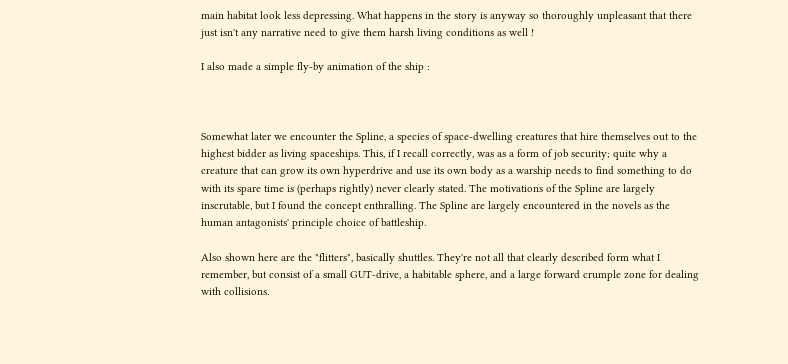main habitat look less depressing. What happens in the story is anyway so thoroughly unpleasant that there just isn't any narrative need to give them harsh living conditions as well !

I also made a simple fly-by animation of the ship :



Somewhat later we encounter the Spline, a species of space-dwelling creatures that hire themselves out to the highest bidder as living spaceships. This, if I recall correctly, was as a form of job security; quite why a creature that can grow its own hyperdrive and use its own body as a warship needs to find something to do with its spare time is (perhaps rightly) never clearly stated. The motivations of the Spline are largely inscrutable, but I found the concept enthralling. The Spline are largely encountered in the novels as the human antagonists' principle choice of battleship.

Also shown here are the "flitters", basically shuttles. They're not all that clearly described form what I remember, but consist of a small GUT-drive, a habitable sphere, and a large forward crumple zone for dealing with collisions.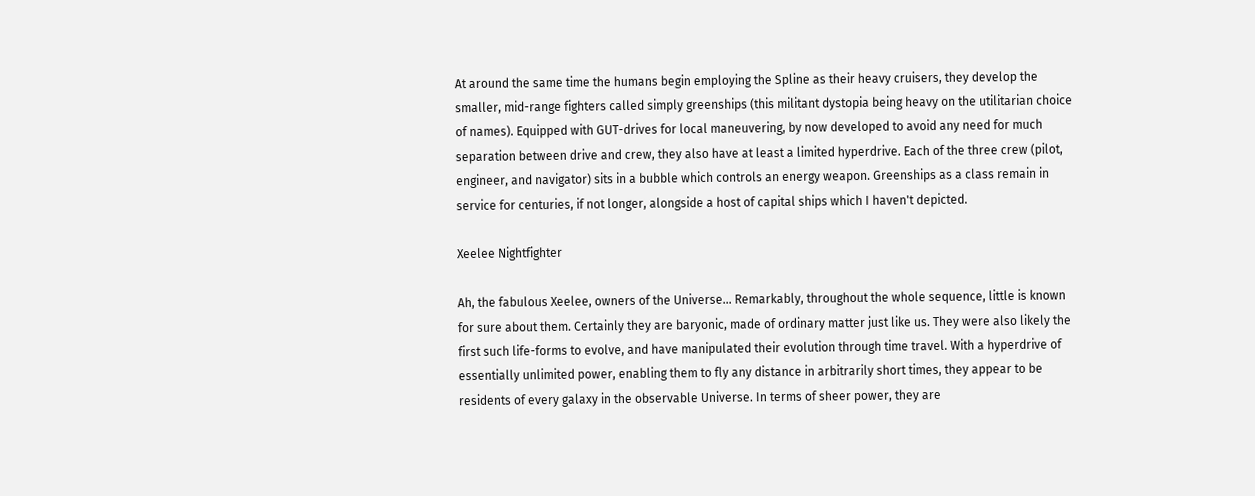At around the same time the humans begin employing the Spline as their heavy cruisers, they develop the smaller, mid-range fighters called simply greenships (this militant dystopia being heavy on the utilitarian choice of names). Equipped with GUT-drives for local maneuvering, by now developed to avoid any need for much separation between drive and crew, they also have at least a limited hyperdrive. Each of the three crew (pilot, engineer, and navigator) sits in a bubble which controls an energy weapon. Greenships as a class remain in service for centuries, if not longer, alongside a host of capital ships which I haven't depicted.

Xeelee Nightfighter

Ah, the fabulous Xeelee, owners of the Universe... Remarkably, throughout the whole sequence, little is known for sure about them. Certainly they are baryonic, made of ordinary matter just like us. They were also likely the first such life-forms to evolve, and have manipulated their evolution through time travel. With a hyperdrive of essentially unlimited power, enabling them to fly any distance in arbitrarily short times, they appear to be residents of every galaxy in the observable Universe. In terms of sheer power, they are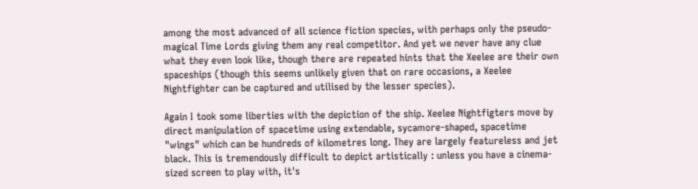among the most advanced of all science fiction species, with perhaps only the pseudo-magical Time Lords giving them any real competitor. And yet we never have any clue what they even look like, though there are repeated hints that the Xeelee are their own spaceships (though this seems unlikely given that on rare occasions, a Xeelee Nightfighter can be captured and utilised by the lesser species).

Again I took some liberties with the depiction of the ship. Xeelee Nightfigters move by direct manipulation of spacetime using extendable, sycamore-shaped, spacetime "wings" which can be hundreds of kilometres long. They are largely featureless and jet black. This is tremendously difficult to depict artistically : unless you have a cinema-sized screen to play with, it's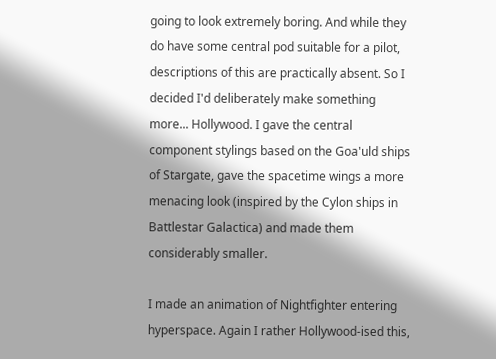going to look extremely boring. And while they do have some central pod suitable for a pilot, descriptions of this are practically absent. So I decided I'd deliberately make something more... Hollywood. I gave the central component stylings based on the Goa'uld ships of Stargate, gave the spacetime wings a more menacing look (inspired by the Cylon ships in Battlestar Galactica) and made them considerably smaller.

I made an animation of Nightfighter entering hyperspace. Again I rather Hollywood-ised this,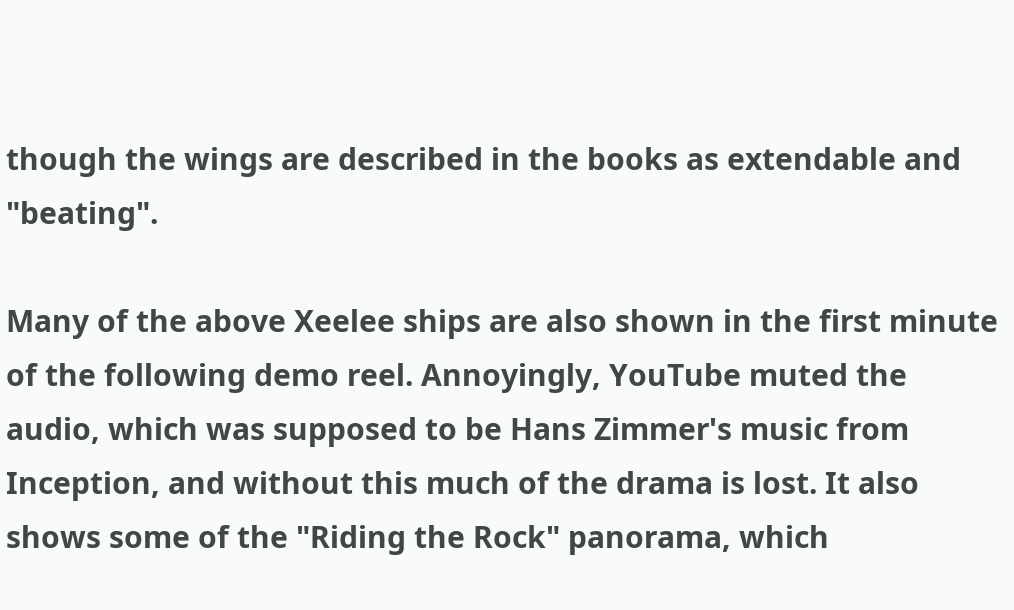though the wings are described in the books as extendable and "beating".

Many of the above Xeelee ships are also shown in the first minute of the following demo reel. Annoyingly, YouTube muted the audio, which was supposed to be Hans Zimmer's music from Inception, and without this much of the drama is lost. It also shows some of the "Riding the Rock" panorama, which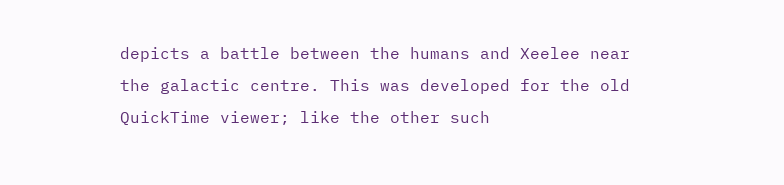depicts a battle between the humans and Xeelee near the galactic centre. This was developed for the old QuickTime viewer; like the other such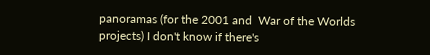panoramas (for the 2001 and  War of the Worlds projects) I don't know if there's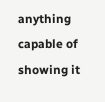anything capable of showing it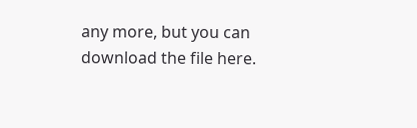any more, but you can download the file here.